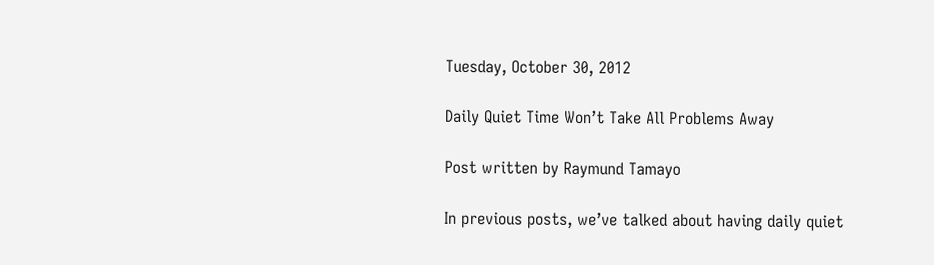Tuesday, October 30, 2012

Daily Quiet Time Won’t Take All Problems Away

Post written by Raymund Tamayo

In previous posts, we’ve talked about having daily quiet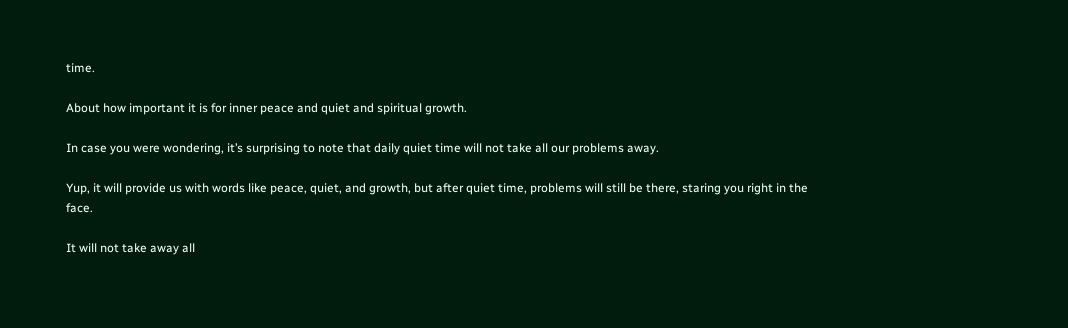time.

About how important it is for inner peace and quiet and spiritual growth.

In case you were wondering, it’s surprising to note that daily quiet time will not take all our problems away.

Yup, it will provide us with words like peace, quiet, and growth, but after quiet time, problems will still be there, staring you right in the face.

It will not take away all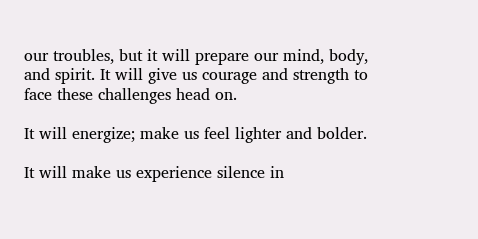our troubles, but it will prepare our mind, body, and spirit. It will give us courage and strength to face these challenges head on.

It will energize; make us feel lighter and bolder.

It will make us experience silence in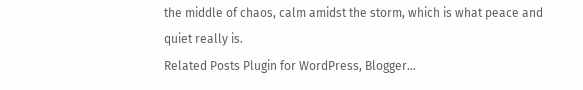the middle of chaos, calm amidst the storm, which is what peace and quiet really is.
Related Posts Plugin for WordPress, Blogger...